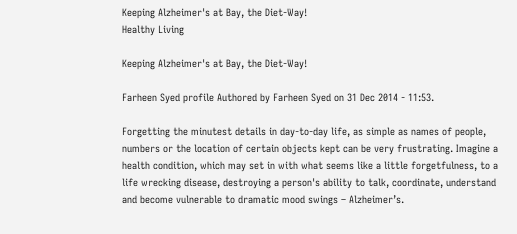Keeping Alzheimer's at Bay, the Diet-Way!
Healthy Living

Keeping Alzheimer's at Bay, the Diet-Way!

Farheen Syed profile Authored by Farheen Syed on 31 Dec 2014 - 11:53.

Forgetting the minutest details in day-to-day life, as simple as names of people, numbers or the location of certain objects kept can be very frustrating. Imagine a health condition, which may set in with what seems like a little forgetfulness, to a life wrecking disease, destroying a person's ability to talk, coordinate, understand and become vulnerable to dramatic mood swings – Alzheimer’s.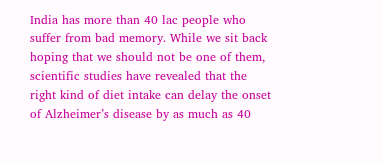India has more than 40 lac people who suffer from bad memory. While we sit back hoping that we should not be one of them, scientific studies have revealed that the right kind of diet intake can delay the onset of Alzheimer’s disease by as much as 40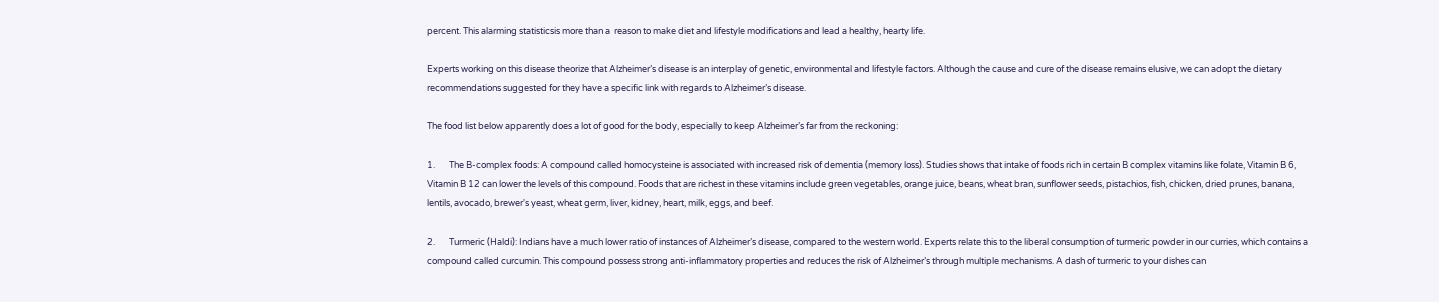percent. This alarming statisticsis more than a  reason to make diet and lifestyle modifications and lead a healthy, hearty life.

Experts working on this disease theorize that Alzheimer’s disease is an interplay of genetic, environmental and lifestyle factors. Although the cause and cure of the disease remains elusive, we can adopt the dietary recommendations suggested for they have a specific link with regards to Alzheimer’s disease.

The food list below apparently does a lot of good for the body, especially to keep Alzheimer’s far from the reckoning:

1.       The B-complex foods: A compound called homocysteine is associated with increased risk of dementia (memory loss). Studies shows that intake of foods rich in certain B complex vitamins like folate, Vitamin B 6, Vitamin B 12 can lower the levels of this compound. Foods that are richest in these vitamins include green vegetables, orange juice, beans, wheat bran, sunflower seeds, pistachios, fish, chicken, dried prunes, banana, lentils, avocado, brewer's yeast, wheat germ, liver, kidney, heart, milk, eggs, and beef.

2.       Turmeric (Haldi): Indians have a much lower ratio of instances of Alzheimer’s disease, compared to the western world. Experts relate this to the liberal consumption of turmeric powder in our curries, which contains a compound called curcumin. This compound possess strong anti-inflammatory properties and reduces the risk of Alzheimer’s through multiple mechanisms. A dash of turmeric to your dishes can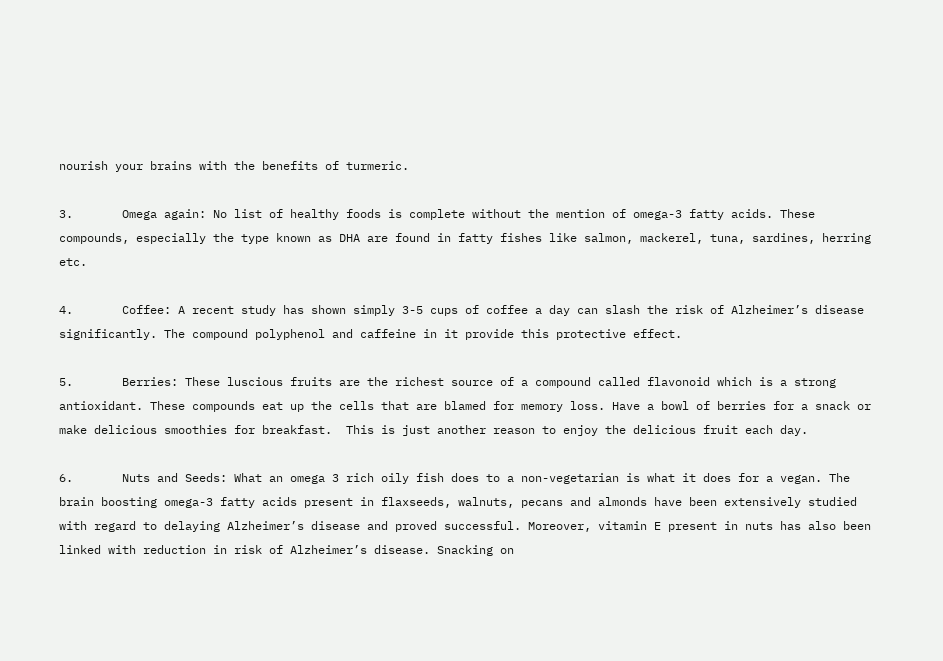nourish your brains with the benefits of turmeric.

3.       Omega again: No list of healthy foods is complete without the mention of omega-3 fatty acids. These compounds, especially the type known as DHA are found in fatty fishes like salmon, mackerel, tuna, sardines, herring etc.

4.       Coffee: A recent study has shown simply 3-5 cups of coffee a day can slash the risk of Alzheimer’s disease significantly. The compound polyphenol and caffeine in it provide this protective effect.

5.       Berries: These luscious fruits are the richest source of a compound called flavonoid which is a strong antioxidant. These compounds eat up the cells that are blamed for memory loss. Have a bowl of berries for a snack or make delicious smoothies for breakfast.  This is just another reason to enjoy the delicious fruit each day.

6.       Nuts and Seeds: What an omega 3 rich oily fish does to a non-vegetarian is what it does for a vegan. The brain boosting omega-3 fatty acids present in flaxseeds, walnuts, pecans and almonds have been extensively studied with regard to delaying Alzheimer’s disease and proved successful. Moreover, vitamin E present in nuts has also been linked with reduction in risk of Alzheimer’s disease. Snacking on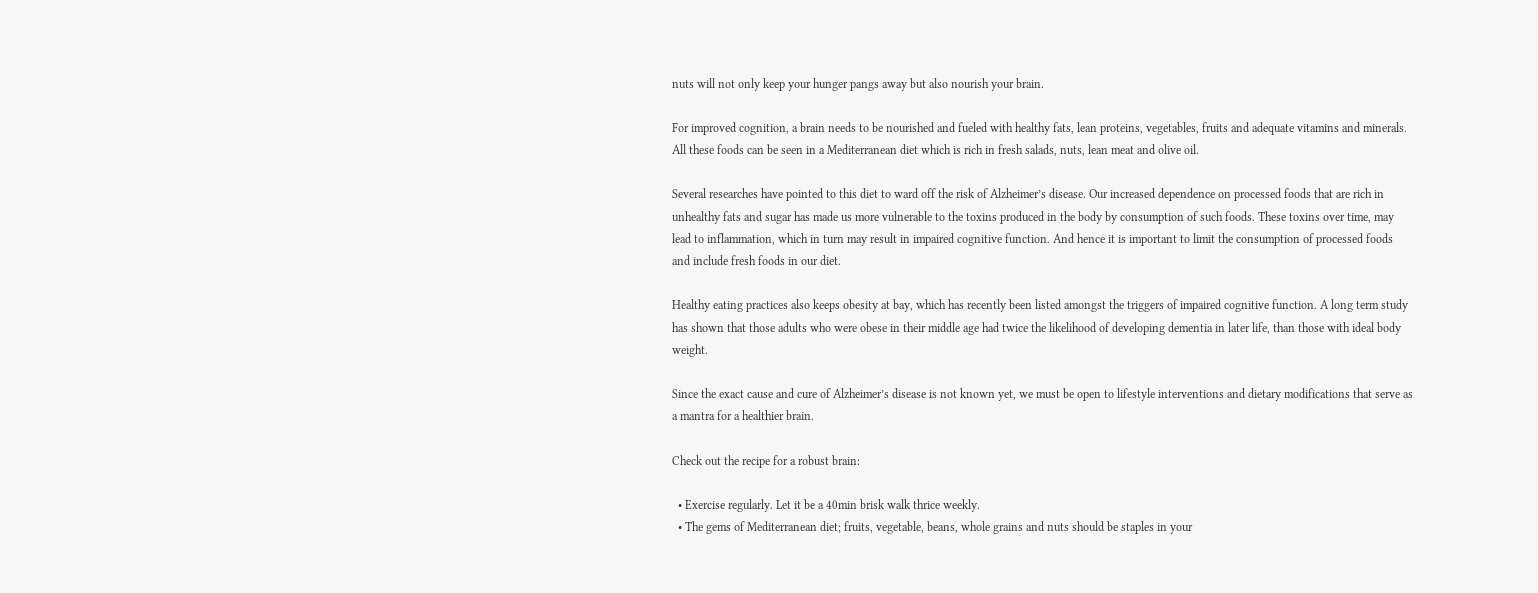nuts will not only keep your hunger pangs away but also nourish your brain.

For improved cognition, a brain needs to be nourished and fueled with healthy fats, lean proteins, vegetables, fruits and adequate vitamins and minerals. All these foods can be seen in a Mediterranean diet which is rich in fresh salads, nuts, lean meat and olive oil.

Several researches have pointed to this diet to ward off the risk of Alzheimer’s disease. Our increased dependence on processed foods that are rich in unhealthy fats and sugar has made us more vulnerable to the toxins produced in the body by consumption of such foods. These toxins over time, may lead to inflammation, which in turn may result in impaired cognitive function. And hence it is important to limit the consumption of processed foods and include fresh foods in our diet.

Healthy eating practices also keeps obesity at bay, which has recently been listed amongst the triggers of impaired cognitive function. A long term study has shown that those adults who were obese in their middle age had twice the likelihood of developing dementia in later life, than those with ideal body weight.

Since the exact cause and cure of Alzheimer’s disease is not known yet, we must be open to lifestyle interventions and dietary modifications that serve as a mantra for a healthier brain.

Check out the recipe for a robust brain:

  • Exercise regularly. Let it be a 40min brisk walk thrice weekly.
  • The gems of Mediterranean diet; fruits, vegetable, beans, whole grains and nuts should be staples in your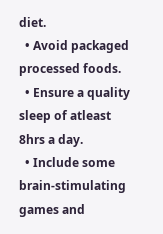diet.
  • Avoid packaged processed foods.
  • Ensure a quality sleep of atleast 8hrs a day.
  • Include some brain-stimulating games and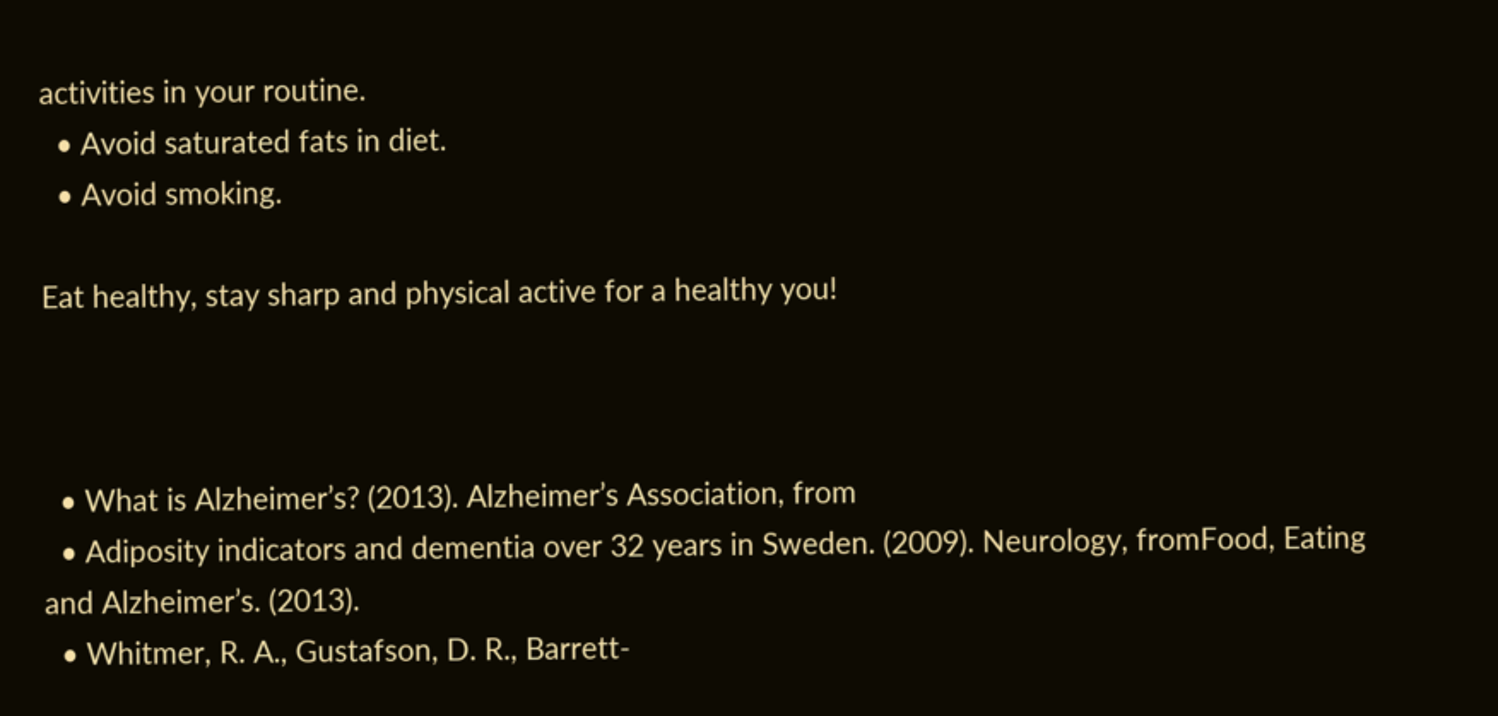activities in your routine.
  • Avoid saturated fats in diet.
  • Avoid smoking.

Eat healthy, stay sharp and physical active for a healthy you!



  • What is Alzheimer’s? (2013). Alzheimer’s Association, from
  • Adiposity indicators and dementia over 32 years in Sweden. (2009). Neurology, fromFood, Eating and Alzheimer’s. (2013).
  • Whitmer, R. A., Gustafson, D. R., Barrett-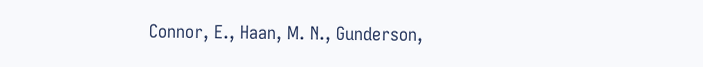Connor, E., Haan, M. N., Gunderson,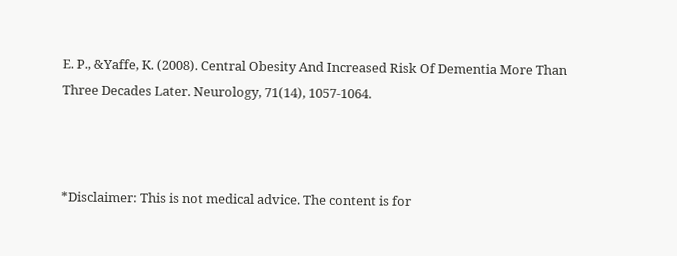E. P., &Yaffe, K. (2008). Central Obesity And Increased Risk Of Dementia More Than Three Decades Later. Neurology, 71(14), 1057-1064.



*Disclaimer: This is not medical advice. The content is for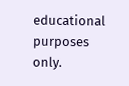educational purposes only.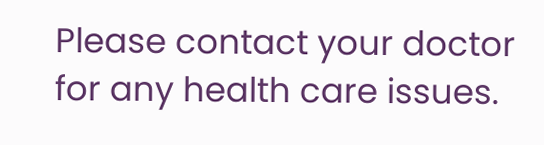Please contact your doctor for any health care issues.